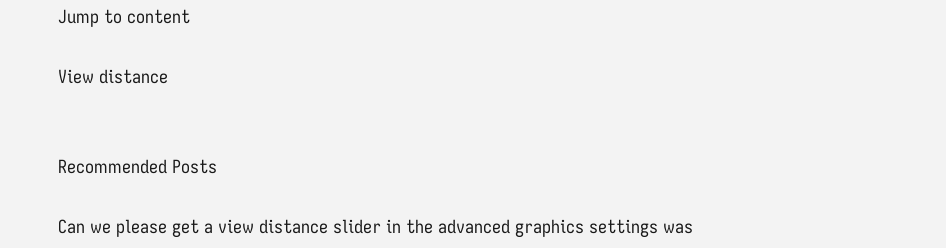Jump to content

View distance


Recommended Posts

Can we please get a view distance slider in the advanced graphics settings was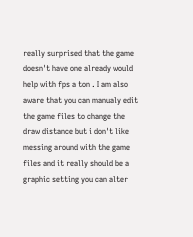really surprised that the game doesn't have one already would help with fps a ton . I am also aware that you can manualy edit the game files to change the draw distance but i don't like messing around with the game files and it really should be a graphic setting you can alter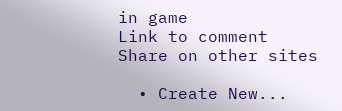in game
Link to comment
Share on other sites

  • Create New...